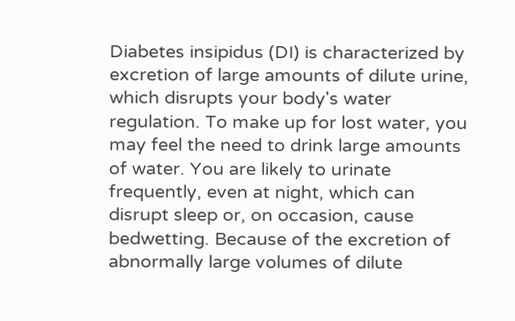Diabetes insipidus (DI) is characterized by excretion of large amounts of dilute urine, which disrupts your body's water regulation. To make up for lost water, you may feel the need to drink large amounts of water. You are likely to urinate frequently, even at night, which can disrupt sleep or, on occasion, cause bedwetting. Because of the excretion of abnormally large volumes of dilute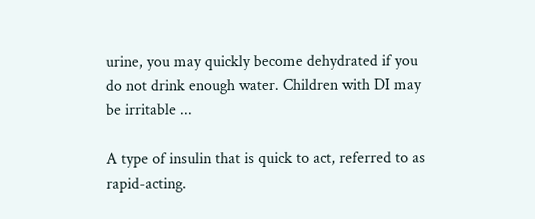urine, you may quickly become dehydrated if you do not drink enough water. Children with DI may be irritable ...

A type of insulin that is quick to act, referred to as rapid-acting.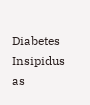Diabetes Insipidus as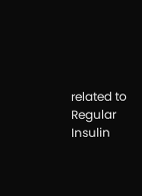related to Regular Insulin